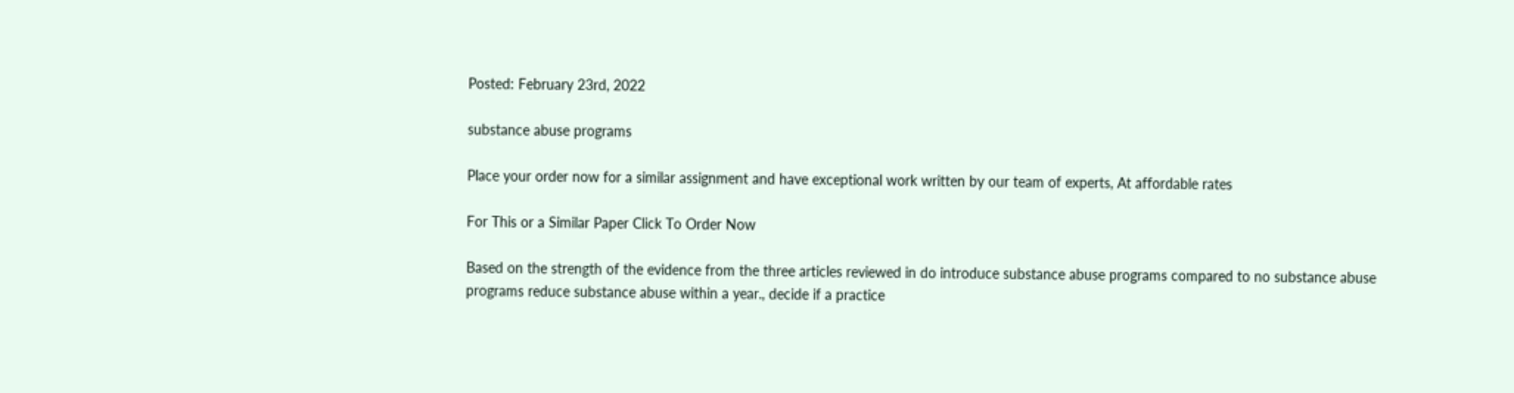Posted: February 23rd, 2022

substance abuse programs

Place your order now for a similar assignment and have exceptional work written by our team of experts, At affordable rates

For This or a Similar Paper Click To Order Now

Based on the strength of the evidence from the three articles reviewed in do introduce substance abuse programs compared to no substance abuse programs reduce substance abuse within a year., decide if a practice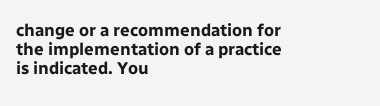change or a recommendation for the implementation of a practice is indicated. You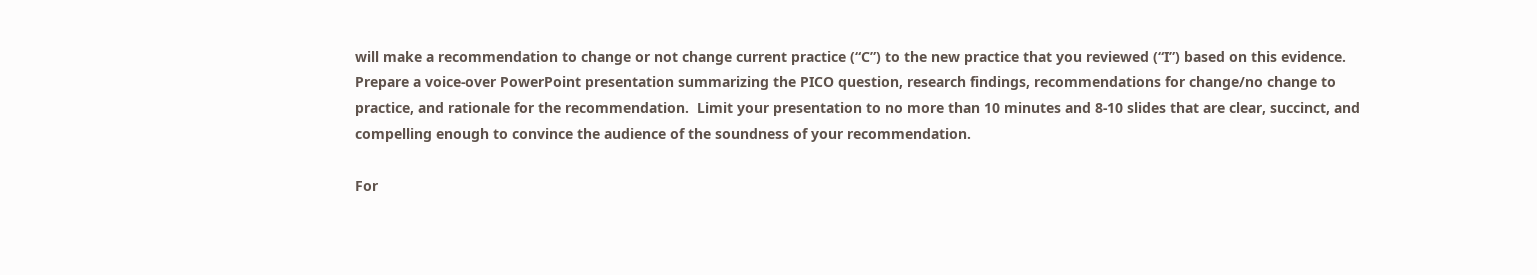will make a recommendation to change or not change current practice (“C”) to the new practice that you reviewed (“I”) based on this evidence.
Prepare a voice-over PowerPoint presentation summarizing the PICO question, research findings, recommendations for change/no change to practice, and rationale for the recommendation.  Limit your presentation to no more than 10 minutes and 8-10 slides that are clear, succinct, and compelling enough to convince the audience of the soundness of your recommendation.

For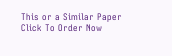This or a Similar Paper Click To Order Now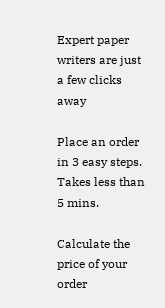Expert paper writers are just a few clicks away

Place an order in 3 easy steps. Takes less than 5 mins.

Calculate the price of your order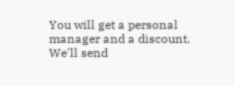You will get a personal manager and a discount.
We'll send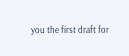you the first draft for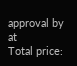approval by at
Total price: